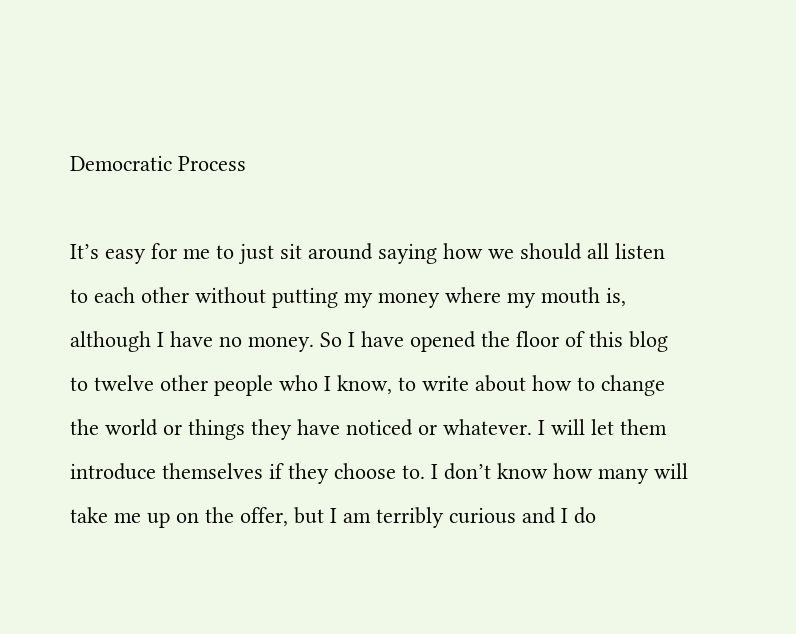Democratic Process

It’s easy for me to just sit around saying how we should all listen to each other without putting my money where my mouth is, although I have no money. So I have opened the floor of this blog to twelve other people who I know, to write about how to change the world or things they have noticed or whatever. I will let them introduce themselves if they choose to. I don’t know how many will take me up on the offer, but I am terribly curious and I do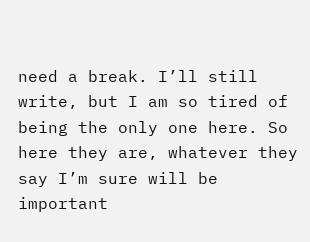need a break. I’ll still write, but I am so tired of being the only one here. So here they are, whatever they say I’m sure will be important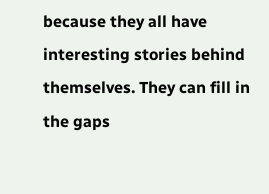because they all have interesting stories behind themselves. They can fill in the gaps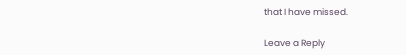that I have missed.

Leave a Reply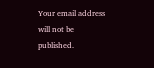Your email address will not be published.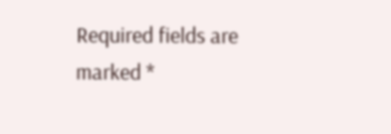Required fields are marked *